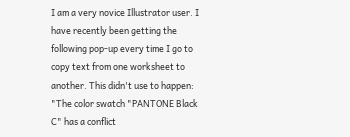I am a very novice Illustrator user. I have recently been getting the following pop-up every time I go to copy text from one worksheet to another. This didn't use to happen: "The color swatch "PANTONE Black C" has a conflict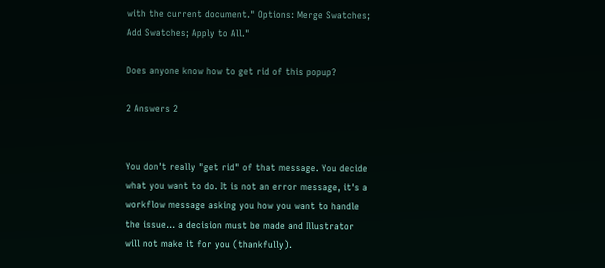with the current document." Options: Merge Swatches; Add Swatches; Apply to All."

Does anyone know how to get rid of this popup?

2 Answers 2


You don't really "get rid" of that message. You decide what you want to do. It is not an error message, it's a workflow message asking you how you want to handle the issue... a decision must be made and Illustrator will not make it for you (thankfully).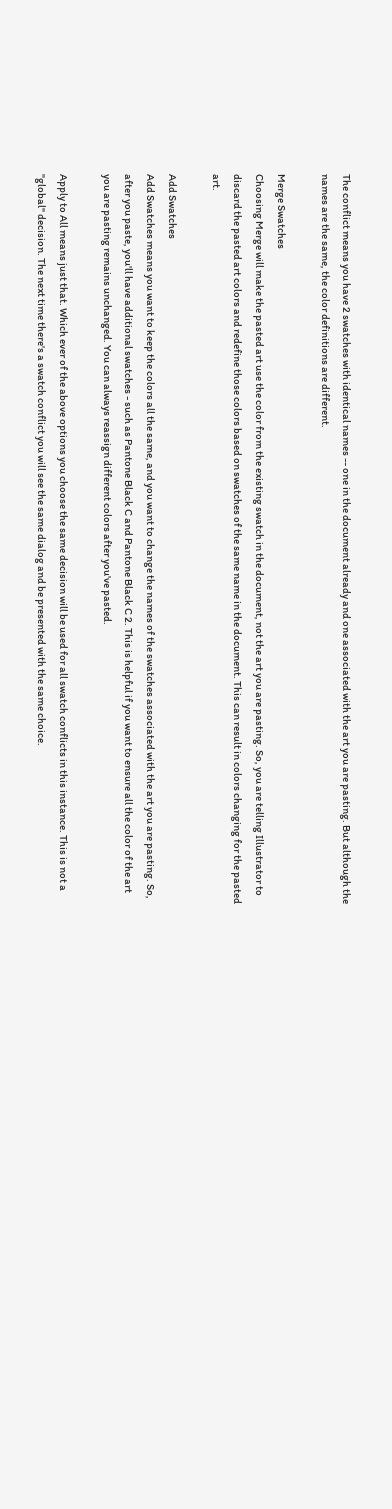The conflict means you have 2 swatches with identical names -- one in the document already and one associated with the art you are pasting. But although the names are the same, the color definitions are different.

Merge Swatches
Choosing Merge will make the pasted art use the color from the existing swatch in the document, not the art you are pasting. So, you are telling Illustrator to discard the pasted art colors and redefine those colors based on swatches of the same name in the document. This can result in colors changing for the pasted art.

Add Swatches
Add Swatches means you want to keep the colors all the same, and you want to change the names of the swatches associated with the art you are pasting. So, after you paste, you'll have additional swatches - such as Pantone Black C and Pantone Black C 2. This is helpful if you want to ensure all the color of the art you are pasting remains unchanged. You can always reassign different colors after you've pasted.

Apply to All means just that. Which ever of the above options you choose the same decision will be used for all swatch conflicts in this instance. This is not a "global" decision. The next time there's a swatch conflict you will see the same dialog and be presented with the same choice.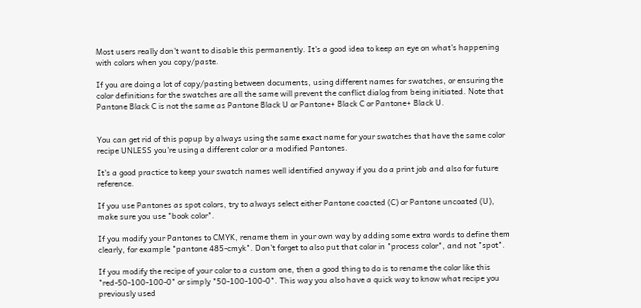Most users really don't want to disable this permanently. It's a good idea to keep an eye on what's happening with colors when you copy/paste.

If you are doing a lot of copy/pasting between documents, using different names for swatches, or ensuring the color definitions for the swatches are all the same will prevent the conflict dialog from being initiated. Note that Pantone Black C is not the same as Pantone Black U or Pantone+ Black C or Pantone+ Black U.


You can get rid of this popup by always using the same exact name for your swatches that have the same color recipe UNLESS you're using a different color or a modified Pantones.

It's a good practice to keep your swatch names well identified anyway if you do a print job and also for future reference.

If you use Pantones as spot colors, try to always select either Pantone coacted (C) or Pantone uncoated (U), make sure you use "book color".

If you modify your Pantones to CMYK, rename them in your own way by adding some extra words to define them clearly, for example "pantone 485-cmyk". Don't forget to also put that color in "process color", and not "spot".

If you modify the recipe of your color to a custom one, then a good thing to do is to rename the color like this "red-50-100-100-0" or simply "50-100-100-0". This way you also have a quick way to know what recipe you previously used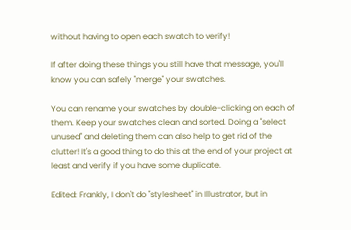without having to open each swatch to verify!

If after doing these things you still have that message, you'll know you can safely "merge" your swatches.

You can rename your swatches by double-clicking on each of them. Keep your swatches clean and sorted. Doing a "select unused" and deleting them can also help to get rid of the clutter! It's a good thing to do this at the end of your project at least and verify if you have some duplicate.

Edited: Frankly, I don't do "stylesheet" in Illustrator, but in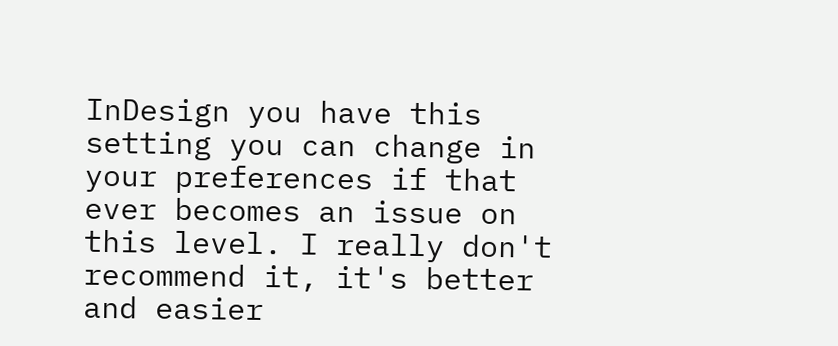InDesign you have this setting you can change in your preferences if that ever becomes an issue on this level. I really don't recommend it, it's better and easier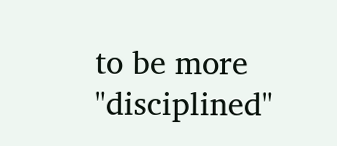to be more "disciplined"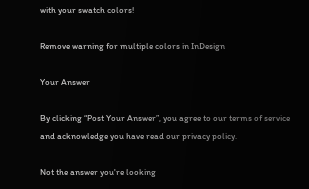with your swatch colors!

Remove warning for multiple colors in InDesign

Your Answer

By clicking “Post Your Answer”, you agree to our terms of service and acknowledge you have read our privacy policy.

Not the answer you're looking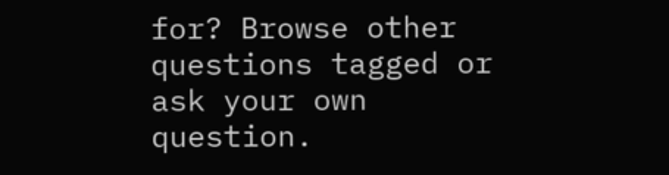for? Browse other questions tagged or ask your own question.